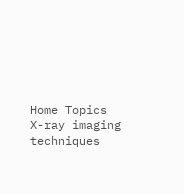Home Topics X-ray imaging techniques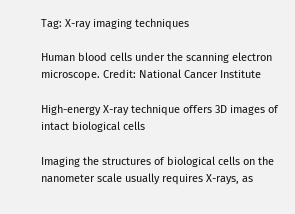Tag: X-ray imaging techniques

Human blood cells under the scanning electron microscope. Credit: National Cancer Institute

High-energy X-ray technique offers 3D images of intact biological cells

Imaging the structures of biological cells on the nanometer scale usually requires X-rays, as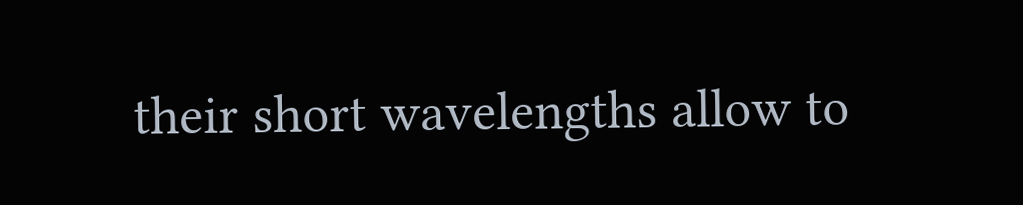their short wavelengths allow to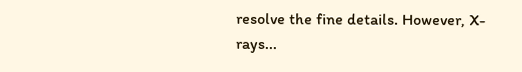resolve the fine details. However, X-rays...